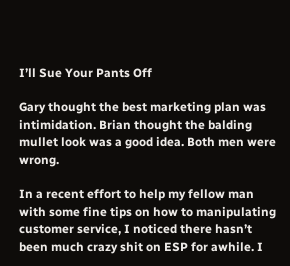I’ll Sue Your Pants Off

Gary thought the best marketing plan was intimidation. Brian thought the balding mullet look was a good idea. Both men were wrong.

In a recent effort to help my fellow man with some fine tips on how to manipulating customer service, I noticed there hasn’t been much crazy shit on ESP for awhile. I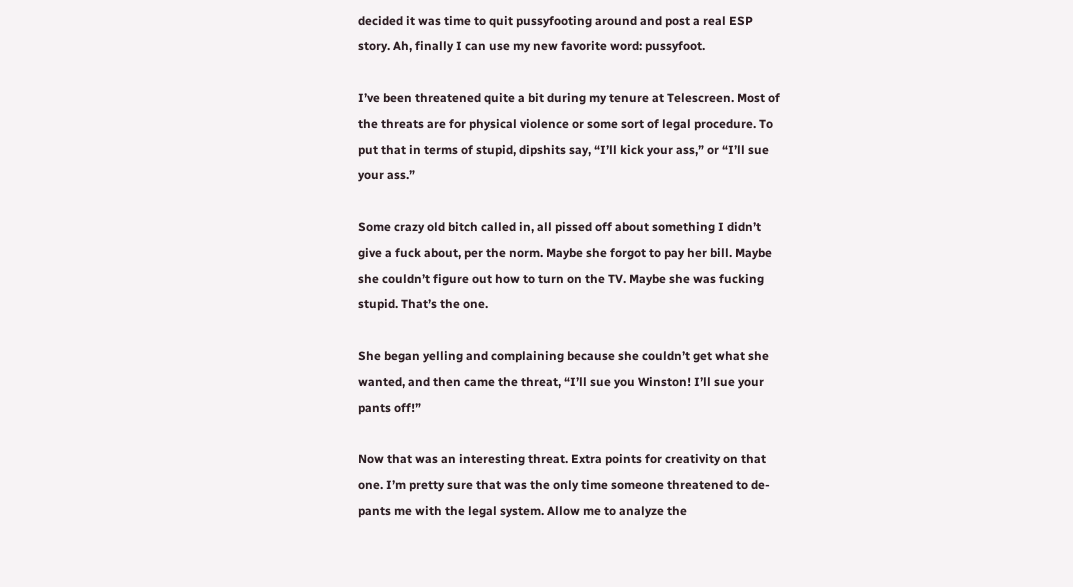decided it was time to quit pussyfooting around and post a real ESP story. Ah, finally I can use my new favorite word: pussyfoot.

I’ve been threatened quite a bit during my tenure at Telescreen. Most of the threats are for physical violence or some sort of legal procedure. To put that in terms of stupid, dipshits say, “I’ll kick your ass,” or “I’ll sue your ass.”

Some crazy old bitch called in, all pissed off about something I didn’t give a fuck about, per the norm. Maybe she forgot to pay her bill. Maybe she couldn’t figure out how to turn on the TV. Maybe she was fucking stupid. That’s the one.

She began yelling and complaining because she couldn’t get what she wanted, and then came the threat, “I’ll sue you Winston! I’ll sue your pants off!”

Now that was an interesting threat. Extra points for creativity on that one. I’m pretty sure that was the only time someone threatened to de-pants me with the legal system. Allow me to analyze the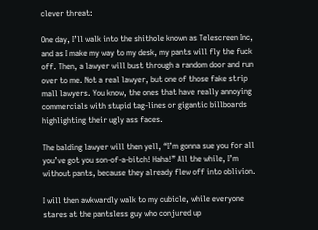clever threat:

One day, I’ll walk into the shithole known as Telescreen Inc, and as I make my way to my desk, my pants will fly the fuck off. Then, a lawyer will bust through a random door and run over to me. Not a real lawyer, but one of those fake strip mall lawyers. You know, the ones that have really annoying commercials with stupid tag-lines or gigantic billboards highlighting their ugly ass faces.

The balding lawyer will then yell, “I’m gonna sue you for all you’ve got you son-of-a-bitch! Haha!” All the while, I’m without pants, because they already flew off into oblivion.

I will then awkwardly walk to my cubicle, while everyone stares at the pantsless guy who conjured up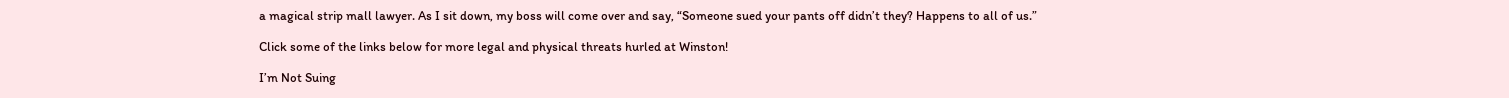a magical strip mall lawyer. As I sit down, my boss will come over and say, “Someone sued your pants off didn’t they? Happens to all of us.”

Click some of the links below for more legal and physical threats hurled at Winston!

I’m Not Suing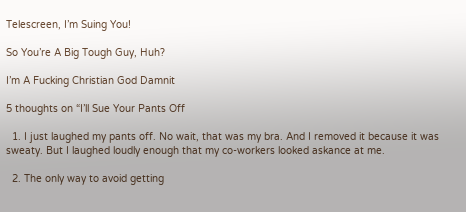Telescreen, I’m Suing You!

So You’re A Big Tough Guy, Huh?

I’m A Fucking Christian God Damnit

5 thoughts on “I’ll Sue Your Pants Off

  1. I just laughed my pants off. No wait, that was my bra. And I removed it because it was sweaty. But I laughed loudly enough that my co-workers looked askance at me.

  2. The only way to avoid getting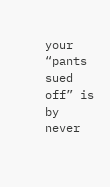your “pants sued off” is by never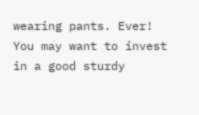wearing pants. Ever! You may want to invest in a good sturdy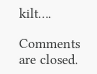kilt….

Comments are closed.